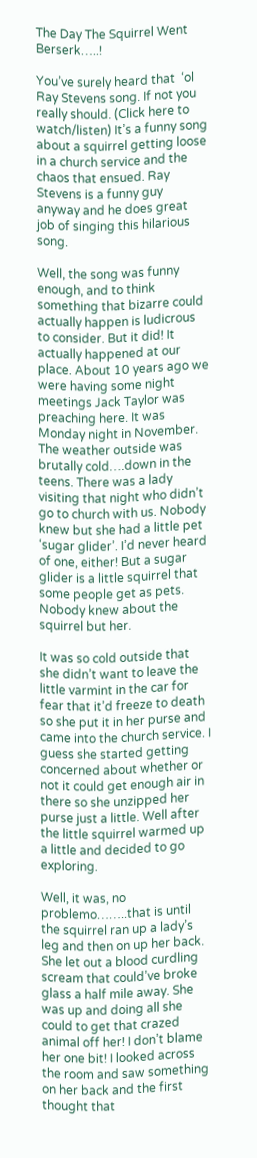The Day The Squirrel Went Berserk…..!

You’ve surely heard that  ‘ol Ray Stevens song. If not you really should. (Click here to watch/listen) It’s a funny song about a squirrel getting loose in a church service and the chaos that ensued. Ray Stevens is a funny guy anyway and he does great job of singing this hilarious song.

Well, the song was funny enough, and to think something that bizarre could actually happen is ludicrous to consider. But it did! It actually happened at our place. About 10 years ago we were having some night meetings Jack Taylor was preaching here. It was Monday night in November. The weather outside was brutally cold….down in the teens. There was a lady visiting that night who didn’t go to church with us. Nobody knew but she had a little pet ‘sugar glider’. I’d never heard of one, either! But a sugar glider is a little squirrel that some people get as pets. Nobody knew about the squirrel but her.

It was so cold outside that she didn’t want to leave the little varmint in the car for fear that it’d freeze to death so she put it in her purse and came into the church service. I guess she started getting concerned about whether or not it could get enough air in there so she unzipped her purse just a little. Well after the little squirrel warmed up a little and decided to go exploring.

Well, it was, no problemo……..that is until the squirrel ran up a lady’s leg and then on up her back. She let out a blood curdling scream that could’ve broke glass a half mile away. She was up and doing all she could to get that crazed animal off her! I don’t blame her one bit! I looked across the room and saw something on her back and the first thought that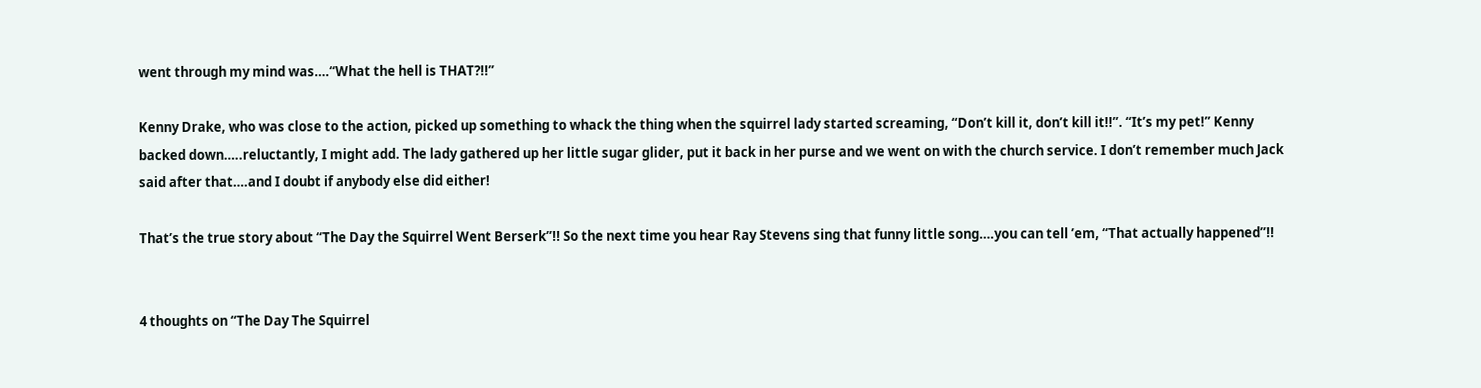went through my mind was….“What the hell is THAT?!!”

Kenny Drake, who was close to the action, picked up something to whack the thing when the squirrel lady started screaming, “Don’t kill it, don’t kill it!!”. “It’s my pet!” Kenny backed down…..reluctantly, I might add. The lady gathered up her little sugar glider, put it back in her purse and we went on with the church service. I don’t remember much Jack said after that….and I doubt if anybody else did either!

That’s the true story about “The Day the Squirrel Went Berserk”!! So the next time you hear Ray Stevens sing that funny little song….you can tell ’em, “That actually happened”!!


4 thoughts on “The Day The Squirrel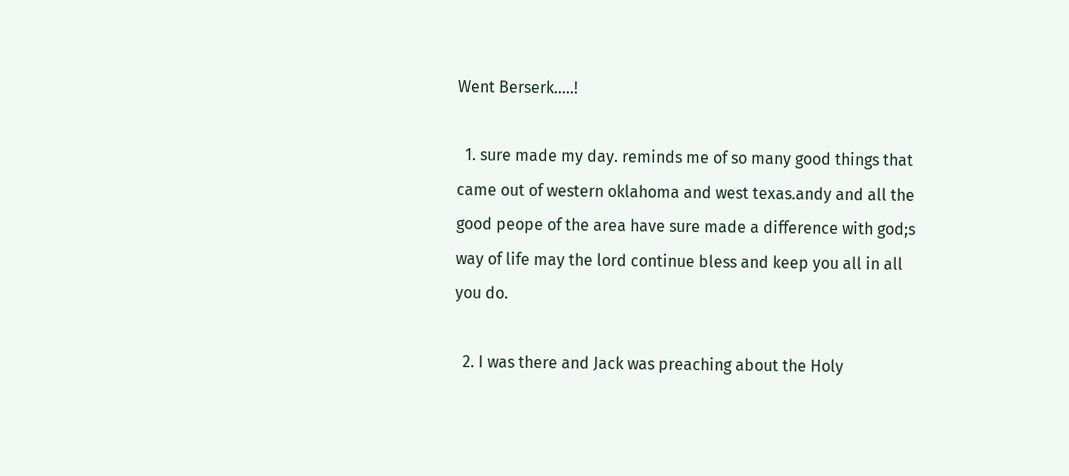Went Berserk…..!

  1. sure made my day. reminds me of so many good things that came out of western oklahoma and west texas.andy and all the good peope of the area have sure made a difference with god;s way of life may the lord continue bless and keep you all in all you do.

  2. I was there and Jack was preaching about the Holy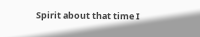Spirit about that time I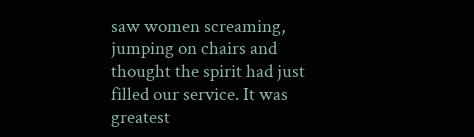saw women screaming, jumping on chairs and thought the spirit had just filled our service. It was greatest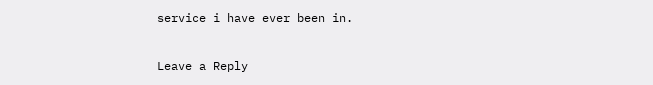service i have ever been in.

Leave a Reply